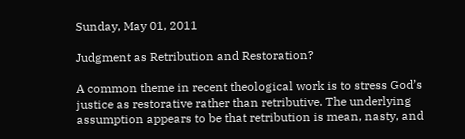Sunday, May 01, 2011

Judgment as Retribution and Restoration?

A common theme in recent theological work is to stress God’s justice as restorative rather than retributive. The underlying assumption appears to be that retribution is mean, nasty, and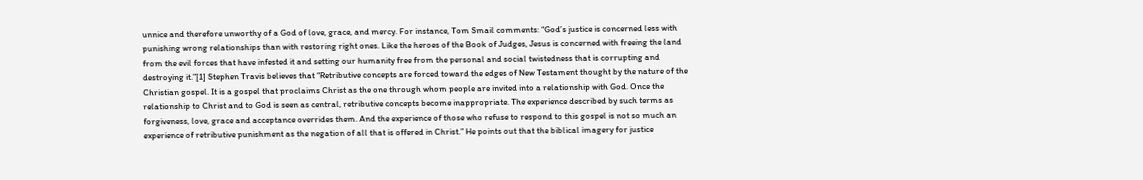unnice and therefore unworthy of a God of love, grace, and mercy. For instance, Tom Smail comments: “God’s justice is concerned less with punishing wrong relationships than with restoring right ones. Like the heroes of the Book of Judges, Jesus is concerned with freeing the land from the evil forces that have infested it and setting our humanity free from the personal and social twistedness that is corrupting and destroying it.”[1] Stephen Travis believes that “Retributive concepts are forced toward the edges of New Testament thought by the nature of the Christian gospel. It is a gospel that proclaims Christ as the one through whom people are invited into a relationship with God. Once the relationship to Christ and to God is seen as central, retributive concepts become inappropriate. The experience described by such terms as forgiveness, love, grace and acceptance overrides them. And the experience of those who refuse to respond to this gospel is not so much an experience of retributive punishment as the negation of all that is offered in Christ.” He points out that the biblical imagery for justice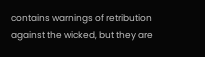contains warnings of retribution against the wicked, but they are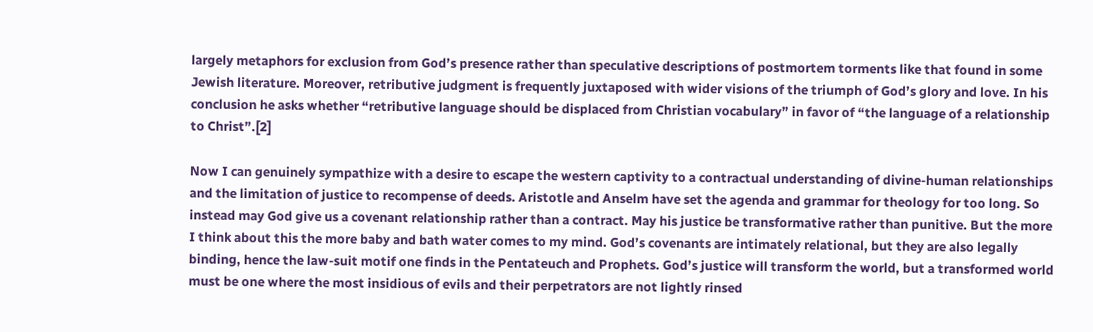largely metaphors for exclusion from God’s presence rather than speculative descriptions of postmortem torments like that found in some Jewish literature. Moreover, retributive judgment is frequently juxtaposed with wider visions of the triumph of God’s glory and love. In his conclusion he asks whether “retributive language should be displaced from Christian vocabulary” in favor of “the language of a relationship to Christ”.[2]

Now I can genuinely sympathize with a desire to escape the western captivity to a contractual understanding of divine-human relationships and the limitation of justice to recompense of deeds. Aristotle and Anselm have set the agenda and grammar for theology for too long. So instead may God give us a covenant relationship rather than a contract. May his justice be transformative rather than punitive. But the more I think about this the more baby and bath water comes to my mind. God’s covenants are intimately relational, but they are also legally binding, hence the law-suit motif one finds in the Pentateuch and Prophets. God’s justice will transform the world, but a transformed world must be one where the most insidious of evils and their perpetrators are not lightly rinsed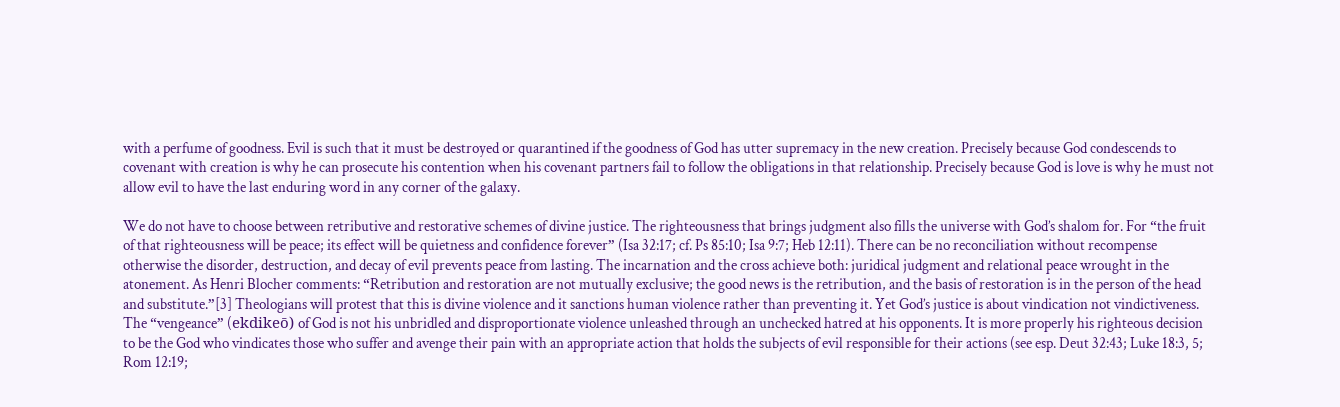with a perfume of goodness. Evil is such that it must be destroyed or quarantined if the goodness of God has utter supremacy in the new creation. Precisely because God condescends to covenant with creation is why he can prosecute his contention when his covenant partners fail to follow the obligations in that relationship. Precisely because God is love is why he must not allow evil to have the last enduring word in any corner of the galaxy.

We do not have to choose between retributive and restorative schemes of divine justice. The righteousness that brings judgment also fills the universe with God’s shalom for. For “the fruit of that righteousness will be peace; its effect will be quietness and confidence forever” (Isa 32:17; cf. Ps 85:10; Isa 9:7; Heb 12:11). There can be no reconciliation without recompense otherwise the disorder, destruction, and decay of evil prevents peace from lasting. The incarnation and the cross achieve both: juridical judgment and relational peace wrought in the atonement. As Henri Blocher comments: “Retribution and restoration are not mutually exclusive; the good news is the retribution, and the basis of restoration is in the person of the head and substitute.”[3] Theologians will protest that this is divine violence and it sanctions human violence rather than preventing it. Yet God’s justice is about vindication not vindictiveness. The “vengeance” (ekdikeō) of God is not his unbridled and disproportionate violence unleashed through an unchecked hatred at his opponents. It is more properly his righteous decision to be the God who vindicates those who suffer and avenge their pain with an appropriate action that holds the subjects of evil responsible for their actions (see esp. Deut 32:43; Luke 18:3, 5; Rom 12:19;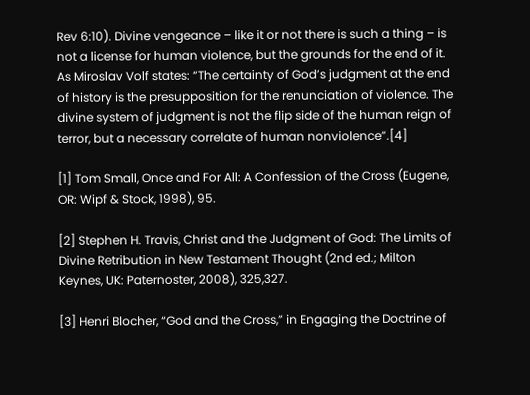Rev 6:10). Divine vengeance – like it or not there is such a thing – is not a license for human violence, but the grounds for the end of it. As Miroslav Volf states: “The certainty of God’s judgment at the end of history is the presupposition for the renunciation of violence. The divine system of judgment is not the flip side of the human reign of terror, but a necessary correlate of human nonviolence”.[4]

[1] Tom Small, Once and For All: A Confession of the Cross (Eugene, OR: Wipf & Stock, 1998), 95.

[2] Stephen H. Travis, Christ and the Judgment of God: The Limits of Divine Retribution in New Testament Thought (2nd ed.; Milton Keynes, UK: Paternoster, 2008), 325,327.

[3] Henri Blocher, “God and the Cross,” in Engaging the Doctrine of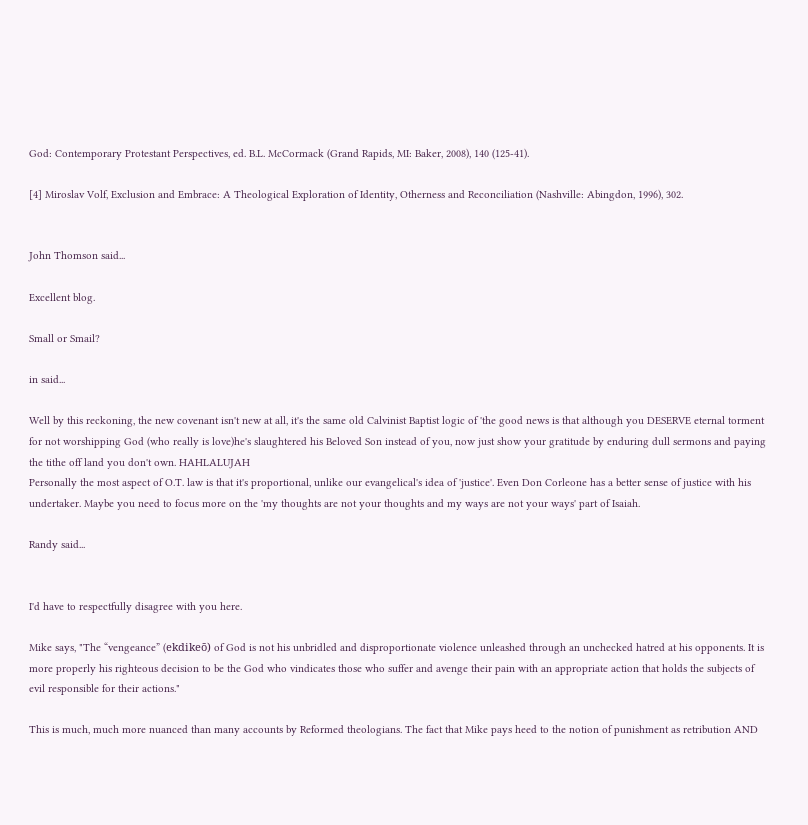God: Contemporary Protestant Perspectives, ed. B.L. McCormack (Grand Rapids, MI: Baker, 2008), 140 (125-41).

[4] Miroslav Volf, Exclusion and Embrace: A Theological Exploration of Identity, Otherness and Reconciliation (Nashville: Abingdon, 1996), 302.


John Thomson said...

Excellent blog.

Small or Smail?

in said...

Well by this reckoning, the new covenant isn't new at all, it's the same old Calvinist Baptist logic of 'the good news is that although you DESERVE eternal torment for not worshipping God (who really is love)he's slaughtered his Beloved Son instead of you, now just show your gratitude by enduring dull sermons and paying the tithe off land you don't own. HAHLALUJAH
Personally the most aspect of O.T. law is that it's proportional, unlike our evangelical's idea of 'justice'. Even Don Corleone has a better sense of justice with his undertaker. Maybe you need to focus more on the 'my thoughts are not your thoughts and my ways are not your ways' part of Isaiah.

Randy said...


I'd have to respectfully disagree with you here.

Mike says, "The “vengeance” (ekdikeō) of God is not his unbridled and disproportionate violence unleashed through an unchecked hatred at his opponents. It is more properly his righteous decision to be the God who vindicates those who suffer and avenge their pain with an appropriate action that holds the subjects of evil responsible for their actions."

This is much, much more nuanced than many accounts by Reformed theologians. The fact that Mike pays heed to the notion of punishment as retribution AND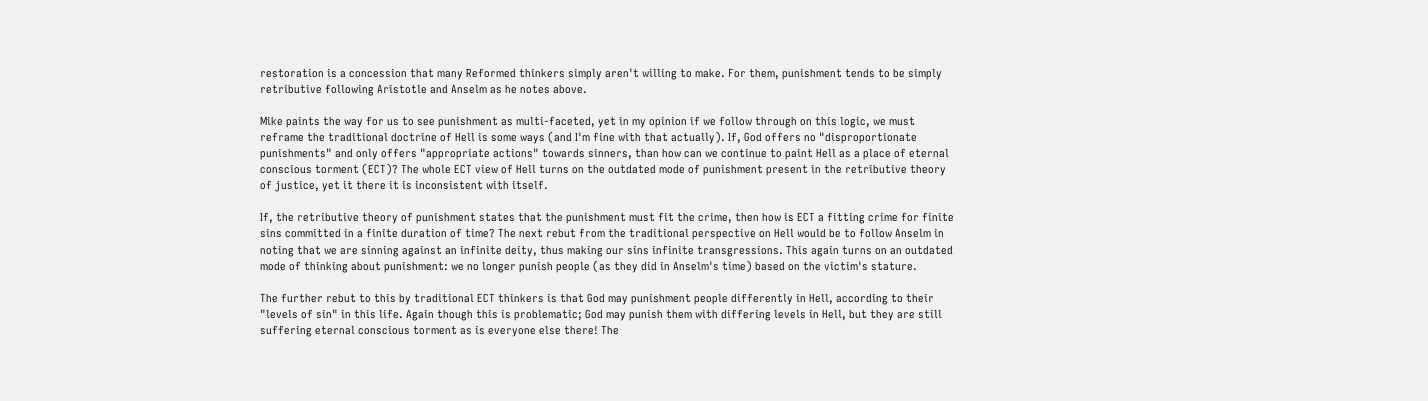restoration is a concession that many Reformed thinkers simply aren't willing to make. For them, punishment tends to be simply retributive following Aristotle and Anselm as he notes above.

Mike paints the way for us to see punishment as multi-faceted, yet in my opinion if we follow through on this logic, we must reframe the traditional doctrine of Hell is some ways (and I'm fine with that actually). If, God offers no "disproportionate punishments" and only offers "appropriate actions" towards sinners, than how can we continue to paint Hell as a place of eternal conscious torment (ECT)? The whole ECT view of Hell turns on the outdated mode of punishment present in the retributive theory of justice, yet it there it is inconsistent with itself.

If, the retributive theory of punishment states that the punishment must fit the crime, then how is ECT a fitting crime for finite sins committed in a finite duration of time? The next rebut from the traditional perspective on Hell would be to follow Anselm in noting that we are sinning against an infinite deity, thus making our sins infinite transgressions. This again turns on an outdated mode of thinking about punishment: we no longer punish people (as they did in Anselm's time) based on the victim's stature.

The further rebut to this by traditional ECT thinkers is that God may punishment people differently in Hell, according to their "levels of sin" in this life. Again though this is problematic; God may punish them with differing levels in Hell, but they are still suffering eternal conscious torment as is everyone else there! The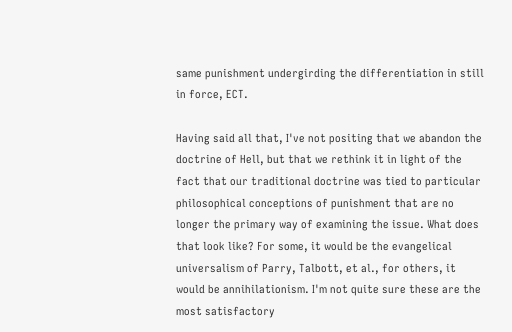same punishment undergirding the differentiation in still in force, ECT.

Having said all that, I've not positing that we abandon the doctrine of Hell, but that we rethink it in light of the fact that our traditional doctrine was tied to particular philosophical conceptions of punishment that are no longer the primary way of examining the issue. What does that look like? For some, it would be the evangelical universalism of Parry, Talbott, et al., for others, it would be annihilationism. I'm not quite sure these are the most satisfactory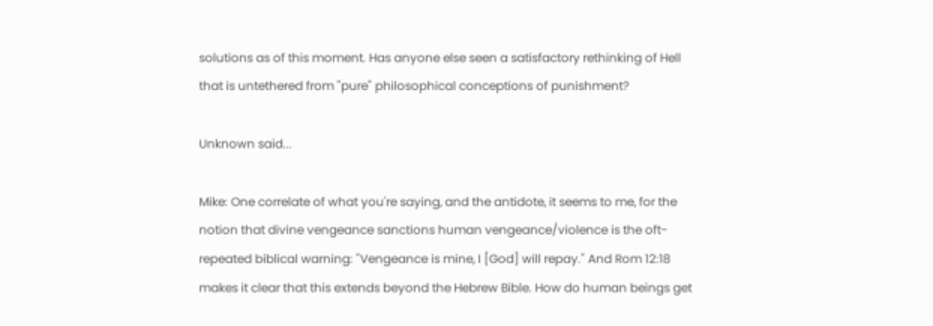solutions as of this moment. Has anyone else seen a satisfactory rethinking of Hell that is untethered from "pure" philosophical conceptions of punishment?

Unknown said...

Mike: One correlate of what you're saying, and the antidote, it seems to me, for the notion that divine vengeance sanctions human vengeance/violence is the oft-repeated biblical warning: "Vengeance is mine, I [God] will repay." And Rom 12:18 makes it clear that this extends beyond the Hebrew Bible. How do human beings get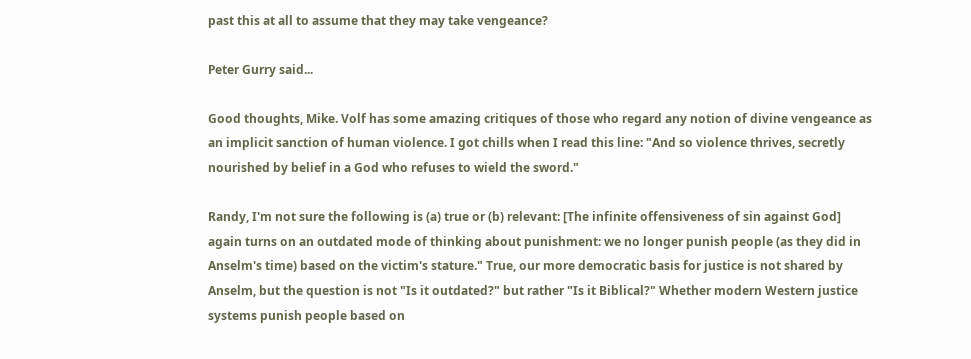past this at all to assume that they may take vengeance?

Peter Gurry said...

Good thoughts, Mike. Volf has some amazing critiques of those who regard any notion of divine vengeance as an implicit sanction of human violence. I got chills when I read this line: "And so violence thrives, secretly nourished by belief in a God who refuses to wield the sword."

Randy, I'm not sure the following is (a) true or (b) relevant: [The infinite offensiveness of sin against God] again turns on an outdated mode of thinking about punishment: we no longer punish people (as they did in Anselm's time) based on the victim's stature." True, our more democratic basis for justice is not shared by Anselm, but the question is not "Is it outdated?" but rather "Is it Biblical?" Whether modern Western justice systems punish people based on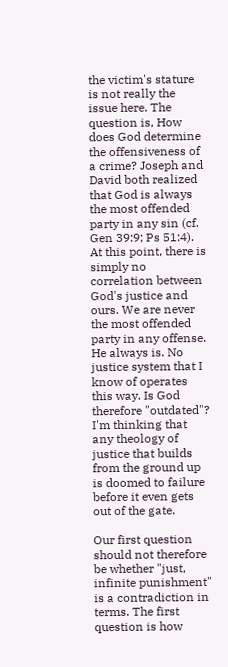the victim's stature is not really the issue here. The question is, How does God determine the offensiveness of a crime? Joseph and David both realized that God is always the most offended party in any sin (cf. Gen 39:9; Ps 51:4). At this point, there is simply no correlation between God's justice and ours. We are never the most offended party in any offense. He always is. No justice system that I know of operates this way. Is God therefore "outdated"? I'm thinking that any theology of justice that builds from the ground up is doomed to failure before it even gets out of the gate.

Our first question should not therefore be whether "just, infinite punishment" is a contradiction in terms. The first question is how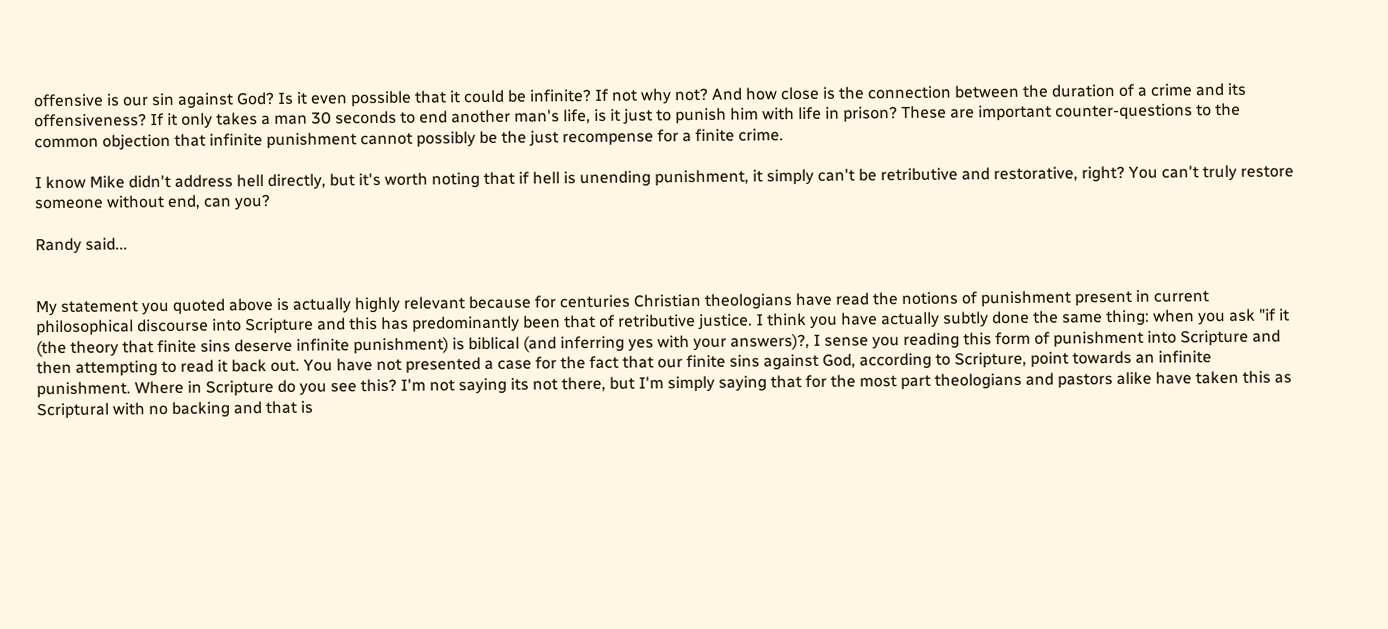offensive is our sin against God? Is it even possible that it could be infinite? If not why not? And how close is the connection between the duration of a crime and its offensiveness? If it only takes a man 30 seconds to end another man's life, is it just to punish him with life in prison? These are important counter-questions to the common objection that infinite punishment cannot possibly be the just recompense for a finite crime.

I know Mike didn't address hell directly, but it's worth noting that if hell is unending punishment, it simply can't be retributive and restorative, right? You can't truly restore someone without end, can you?

Randy said...


My statement you quoted above is actually highly relevant because for centuries Christian theologians have read the notions of punishment present in current philosophical discourse into Scripture and this has predominantly been that of retributive justice. I think you have actually subtly done the same thing: when you ask "if it (the theory that finite sins deserve infinite punishment) is biblical (and inferring yes with your answers)?, I sense you reading this form of punishment into Scripture and then attempting to read it back out. You have not presented a case for the fact that our finite sins against God, according to Scripture, point towards an infinite punishment. Where in Scripture do you see this? I'm not saying its not there, but I'm simply saying that for the most part theologians and pastors alike have taken this as Scriptural with no backing and that is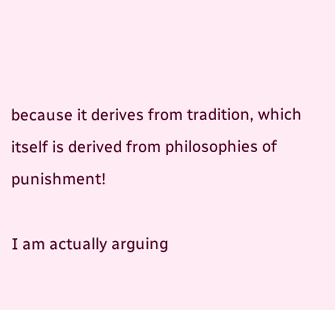because it derives from tradition, which itself is derived from philosophies of punishment!

I am actually arguing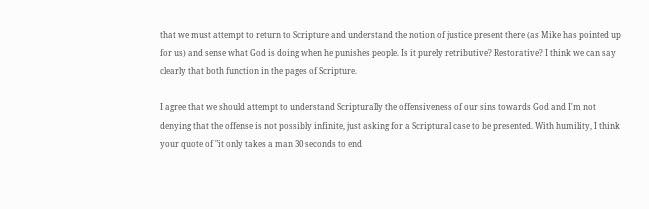that we must attempt to return to Scripture and understand the notion of justice present there (as Mike has pointed up for us) and sense what God is doing when he punishes people. Is it purely retributive? Restorative? I think we can say clearly that both function in the pages of Scripture.

I agree that we should attempt to understand Scripturally the offensiveness of our sins towards God and I'm not denying that the offense is not possibly infinite, just asking for a Scriptural case to be presented. With humility, I think your quote of "it only takes a man 30 seconds to end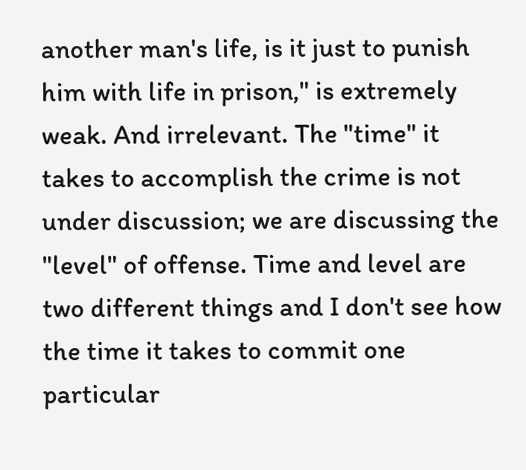another man's life, is it just to punish him with life in prison," is extremely weak. And irrelevant. The "time" it takes to accomplish the crime is not under discussion; we are discussing the "level" of offense. Time and level are two different things and I don't see how the time it takes to commit one particular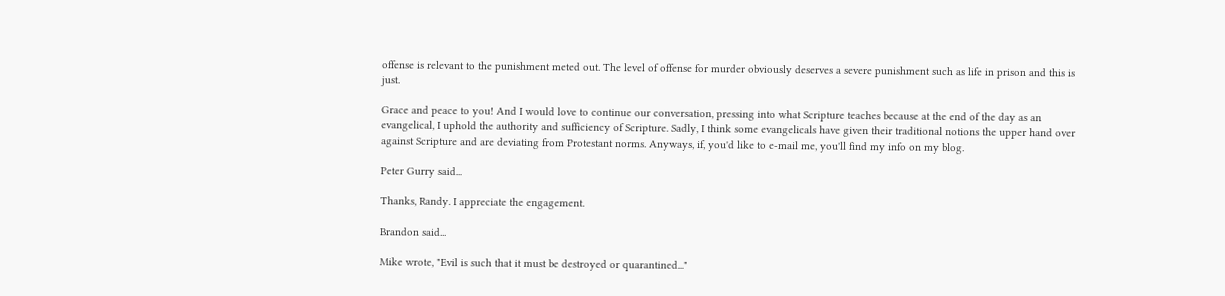offense is relevant to the punishment meted out. The level of offense for murder obviously deserves a severe punishment such as life in prison and this is just.

Grace and peace to you! And I would love to continue our conversation, pressing into what Scripture teaches because at the end of the day as an evangelical, I uphold the authority and sufficiency of Scripture. Sadly, I think some evangelicals have given their traditional notions the upper hand over against Scripture and are deviating from Protestant norms. Anyways, if, you'd like to e-mail me, you'll find my info on my blog.

Peter Gurry said...

Thanks, Randy. I appreciate the engagement.

Brandon said...

Mike wrote, "Evil is such that it must be destroyed or quarantined..."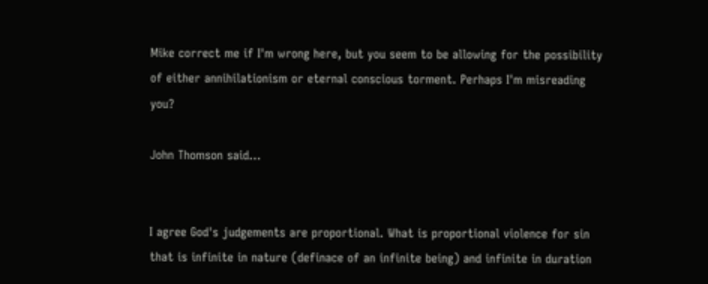Mike correct me if I'm wrong here, but you seem to be allowing for the possibility of either annihilationism or eternal conscious torment. Perhaps I'm misreading you?

John Thomson said...


I agree God's judgements are proportional. What is proportional violence for sin that is infinite in nature (definace of an infinite being) and infinite in duration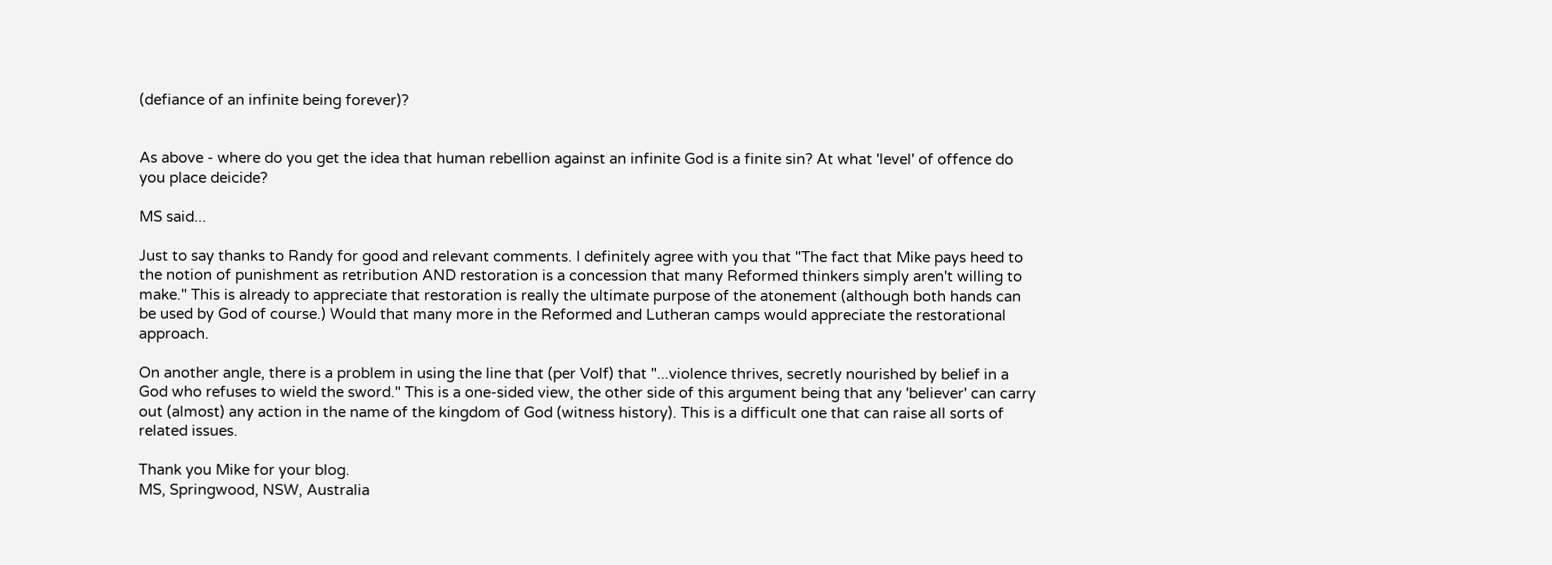(defiance of an infinite being forever)?


As above - where do you get the idea that human rebellion against an infinite God is a finite sin? At what 'level' of offence do you place deicide?

MS said...

Just to say thanks to Randy for good and relevant comments. I definitely agree with you that "The fact that Mike pays heed to the notion of punishment as retribution AND restoration is a concession that many Reformed thinkers simply aren't willing to make." This is already to appreciate that restoration is really the ultimate purpose of the atonement (although both hands can be used by God of course.) Would that many more in the Reformed and Lutheran camps would appreciate the restorational approach.

On another angle, there is a problem in using the line that (per Volf) that "...violence thrives, secretly nourished by belief in a God who refuses to wield the sword." This is a one-sided view, the other side of this argument being that any 'believer' can carry out (almost) any action in the name of the kingdom of God (witness history). This is a difficult one that can raise all sorts of related issues.

Thank you Mike for your blog.
MS, Springwood, NSW, Australia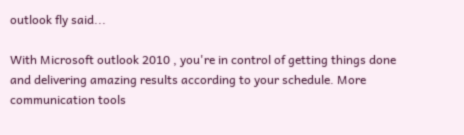outlook fly said...

With Microsoft outlook 2010 , you're in control of getting things done and delivering amazing results according to your schedule. More communication tools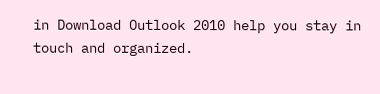in Download Outlook 2010 help you stay in touch and organized.